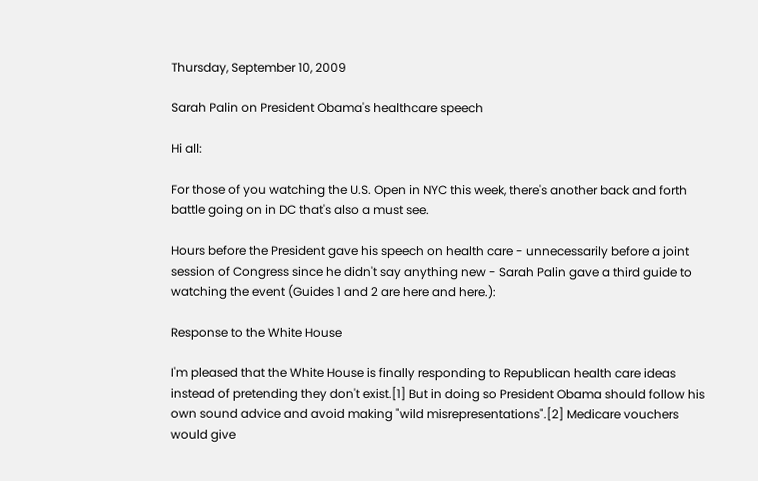Thursday, September 10, 2009

Sarah Palin on President Obama's healthcare speech

Hi all:

For those of you watching the U.S. Open in NYC this week, there's another back and forth battle going on in DC that's also a must see.

Hours before the President gave his speech on health care - unnecessarily before a joint session of Congress since he didn't say anything new - Sarah Palin gave a third guide to watching the event (Guides 1 and 2 are here and here.):

Response to the White House

I'm pleased that the White House is finally responding to Republican health care ideas instead of pretending they don't exist.[1] But in doing so President Obama should follow his own sound advice and avoid making "wild misrepresentations".[2] Medicare vouchers would give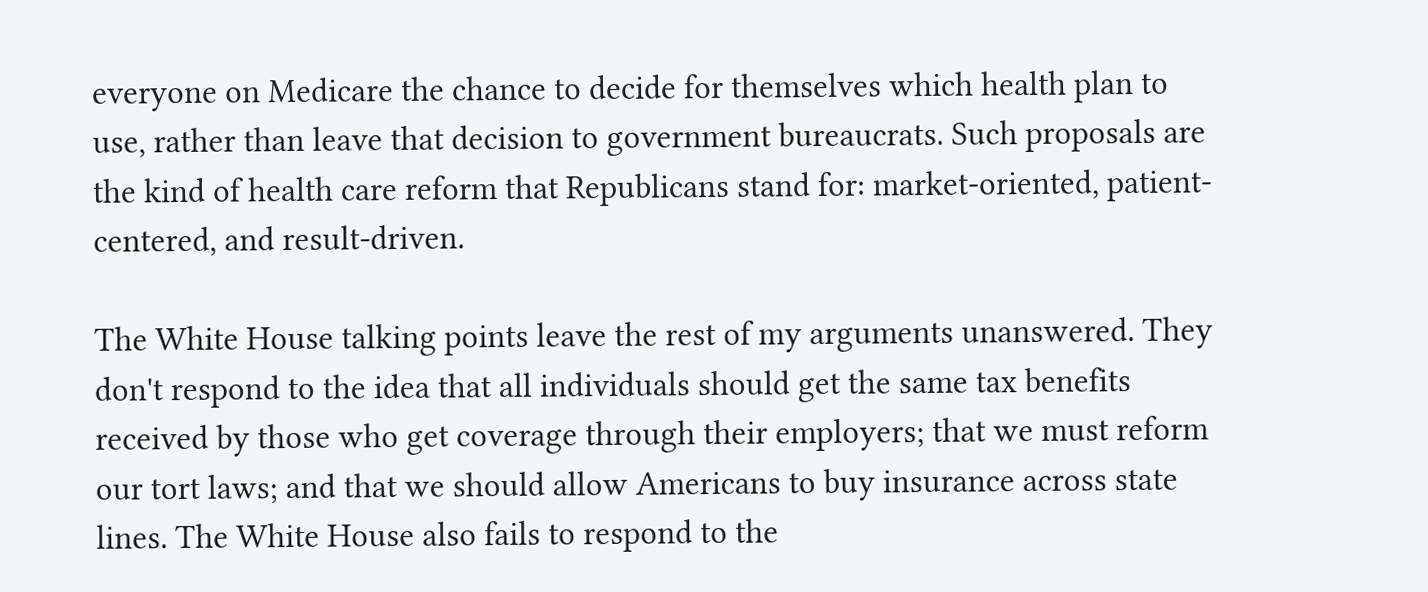everyone on Medicare the chance to decide for themselves which health plan to use, rather than leave that decision to government bureaucrats. Such proposals are the kind of health care reform that Republicans stand for: market-oriented, patient-centered, and result-driven.

The White House talking points leave the rest of my arguments unanswered. They don't respond to the idea that all individuals should get the same tax benefits received by those who get coverage through their employers; that we must reform our tort laws; and that we should allow Americans to buy insurance across state lines. The White House also fails to respond to the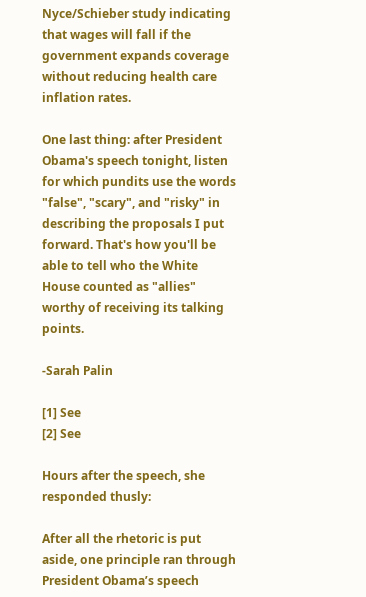Nyce/Schieber study indicating that wages will fall if the government expands coverage without reducing health care inflation rates.

One last thing: after President Obama's speech tonight, listen for which pundits use the words "false", "scary", and "risky" in describing the proposals I put forward. That's how you'll be able to tell who the White House counted as "allies" worthy of receiving its talking points.

-Sarah Palin

[1] See
[2] See

Hours after the speech, she responded thusly:

After all the rhetoric is put aside, one principle ran through President Obama’s speech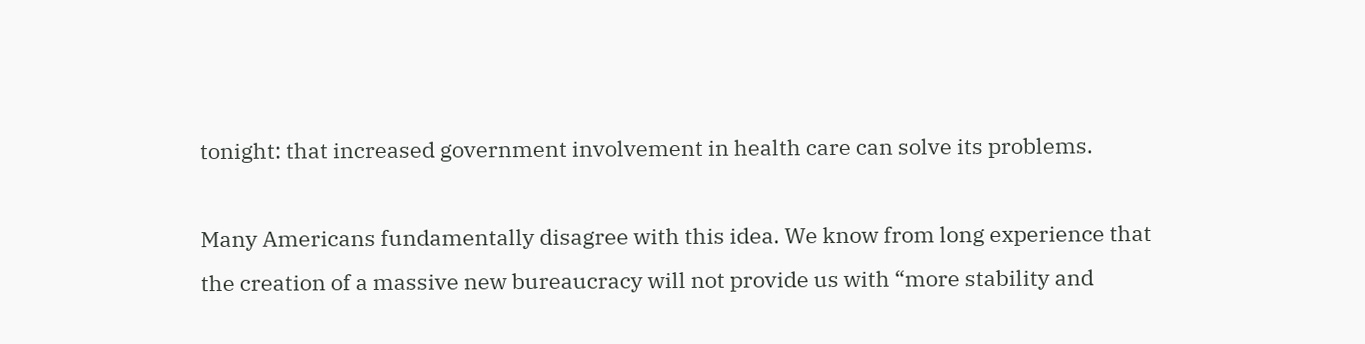tonight: that increased government involvement in health care can solve its problems.

Many Americans fundamentally disagree with this idea. We know from long experience that the creation of a massive new bureaucracy will not provide us with “more stability and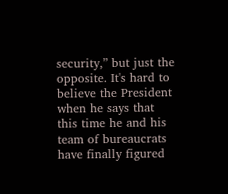security,” but just the opposite. It's hard to believe the President when he says that this time he and his team of bureaucrats have finally figured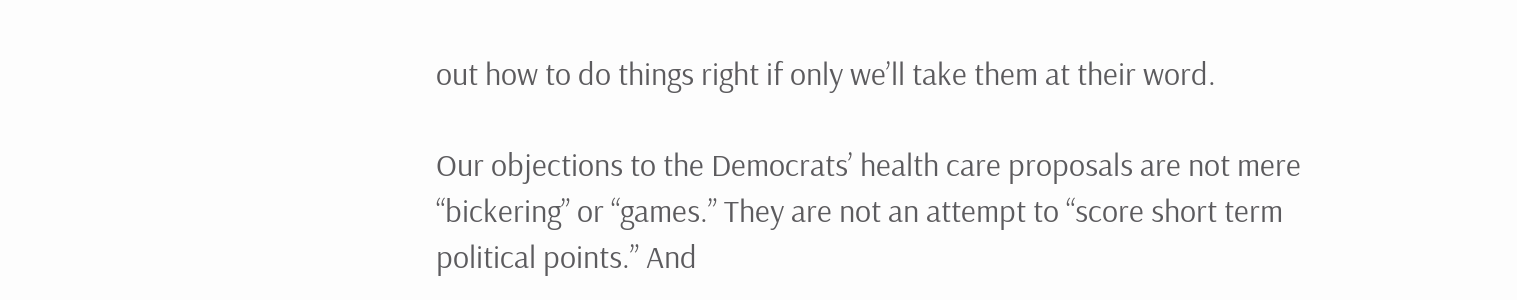out how to do things right if only we’ll take them at their word.

Our objections to the Democrats’ health care proposals are not mere “bickering” or “games.” They are not an attempt to “score short term political points.” And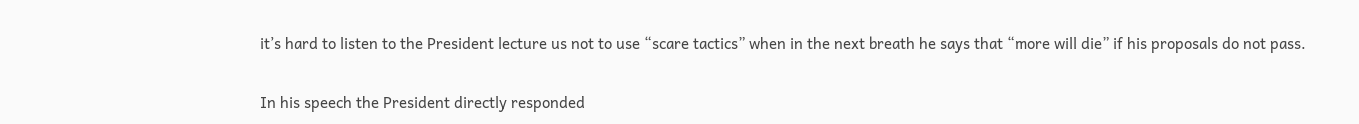it’s hard to listen to the President lecture us not to use “scare tactics” when in the next breath he says that “more will die” if his proposals do not pass.

In his speech the President directly responded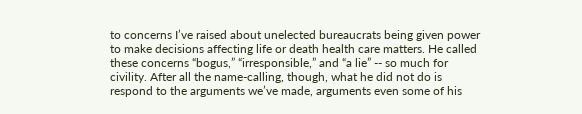to concerns I’ve raised about unelected bureaucrats being given power to make decisions affecting life or death health care matters. He called these concerns “bogus,” “irresponsible,” and “a lie” -- so much for civility. After all the name-calling, though, what he did not do is respond to the arguments we’ve made, arguments even some of his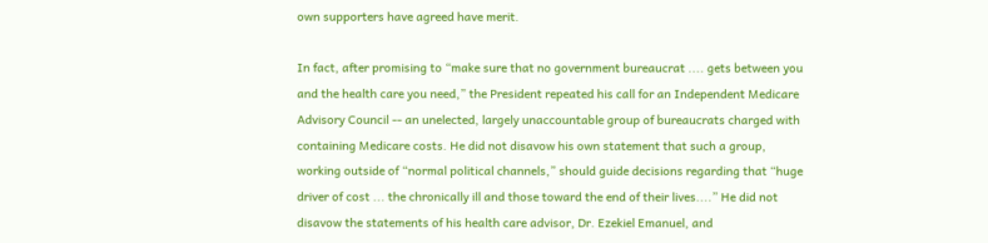own supporters have agreed have merit.

In fact, after promising to “make sure that no government bureaucrat .... gets between you and the health care you need,” the President repeated his call for an Independent Medicare Advisory Council -- an unelected, largely unaccountable group of bureaucrats charged with containing Medicare costs. He did not disavow his own statement that such a group, working outside of “normal political channels,” should guide decisions regarding that “huge driver of cost ... the chronically ill and those toward the end of their lives....” He did not disavow the statements of his health care advisor, Dr. Ezekiel Emanuel, and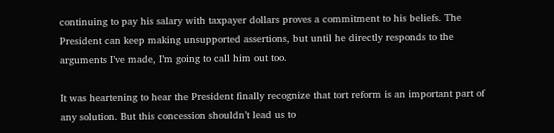continuing to pay his salary with taxpayer dollars proves a commitment to his beliefs. The President can keep making unsupported assertions, but until he directly responds to the arguments I’ve made, I’m going to call him out too.

It was heartening to hear the President finally recognize that tort reform is an important part of any solution. But this concession shouldn’t lead us to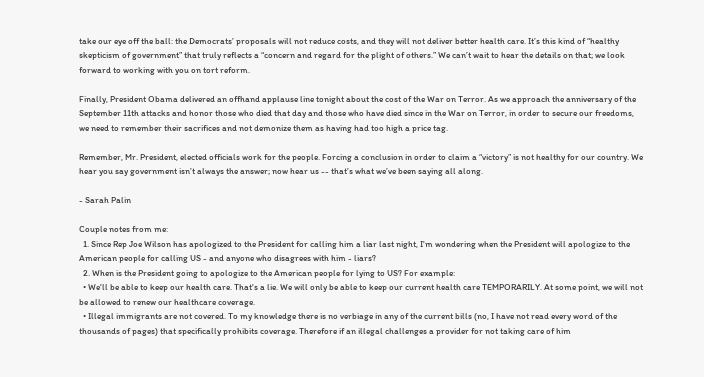take our eye off the ball: the Democrats’ proposals will not reduce costs, and they will not deliver better health care. It’s this kind of “healthy skepticism of government” that truly reflects a “concern and regard for the plight of others.” We can’t wait to hear the details on that; we look forward to working with you on tort reform.

Finally, President Obama delivered an offhand applause line tonight about the cost of the War on Terror. As we approach the anniversary of the September 11th attacks and honor those who died that day and those who have died since in the War on Terror, in order to secure our freedoms, we need to remember their sacrifices and not demonize them as having had too high a price tag.

Remember, Mr. President, elected officials work for the people. Forcing a conclusion in order to claim a “victory” is not healthy for our country. We hear you say government isn’t always the answer; now hear us -- that’s what we’ve been saying all along.

- Sarah Palin

Couple notes from me:
  1. Since Rep Joe Wilson has apologized to the President for calling him a liar last night, I'm wondering when the President will apologize to the American people for calling US - and anyone who disagrees with him - liars?
  2. When is the President going to apologize to the American people for lying to US? For example:
  • We'll be able to keep our health care. That's a lie. We will only be able to keep our current health care TEMPORARILY. At some point, we will not be allowed to renew our healthcare coverage.
  • Illegal immigrants are not covered. To my knowledge there is no verbiage in any of the current bills (no, I have not read every word of the thousands of pages) that specifically prohibits coverage. Therefore if an illegal challenges a provider for not taking care of him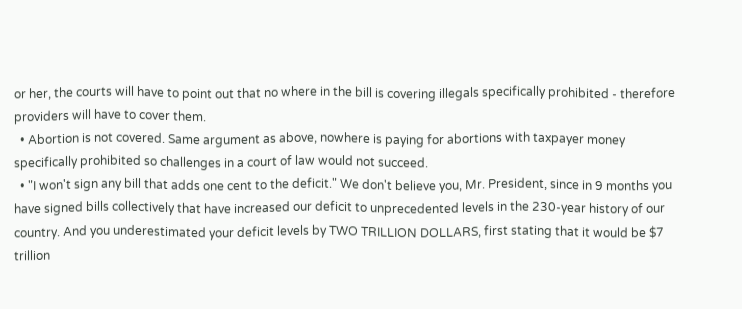or her, the courts will have to point out that no where in the bill is covering illegals specifically prohibited - therefore providers will have to cover them.
  • Abortion is not covered. Same argument as above, nowhere is paying for abortions with taxpayer money specifically prohibited so challenges in a court of law would not succeed.
  • "I won't sign any bill that adds one cent to the deficit." We don't believe you, Mr. President, since in 9 months you have signed bills collectively that have increased our deficit to unprecedented levels in the 230-year history of our country. And you underestimated your deficit levels by TWO TRILLION DOLLARS, first stating that it would be $7 trillion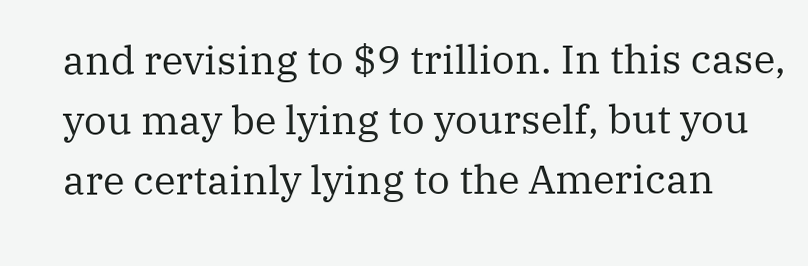and revising to $9 trillion. In this case, you may be lying to yourself, but you are certainly lying to the American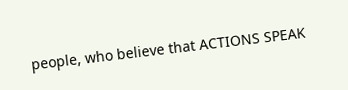people, who believe that ACTIONS SPEAK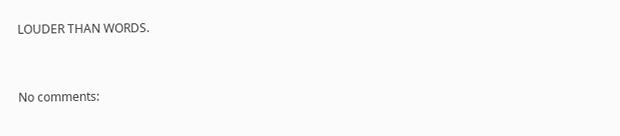LOUDER THAN WORDS.


No comments: